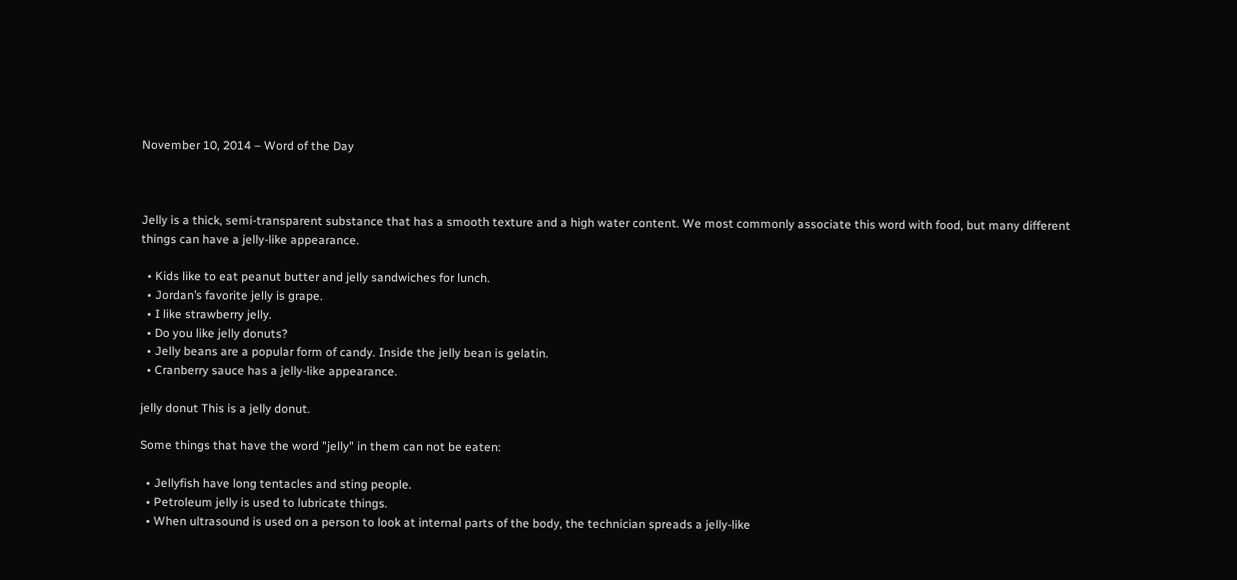November 10, 2014 – Word of the Day



Jelly is a thick, semi-transparent substance that has a smooth texture and a high water content. We most commonly associate this word with food, but many different things can have a jelly-like appearance.

  • Kids like to eat peanut butter and jelly sandwiches for lunch.
  • Jordan’s favorite jelly is grape.
  • I like strawberry jelly.
  • Do you like jelly donuts?
  • Jelly beans are a popular form of candy. Inside the jelly bean is gelatin.
  • Cranberry sauce has a jelly-like appearance.

jelly donut This is a jelly donut.

Some things that have the word "jelly" in them can not be eaten:

  • Jellyfish have long tentacles and sting people.
  • Petroleum jelly is used to lubricate things.
  • When ultrasound is used on a person to look at internal parts of the body, the technician spreads a jelly-like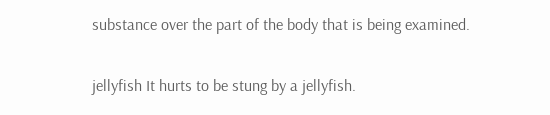substance over the part of the body that is being examined.

jellyfish It hurts to be stung by a jellyfish.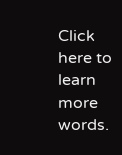Click here to learn more words.